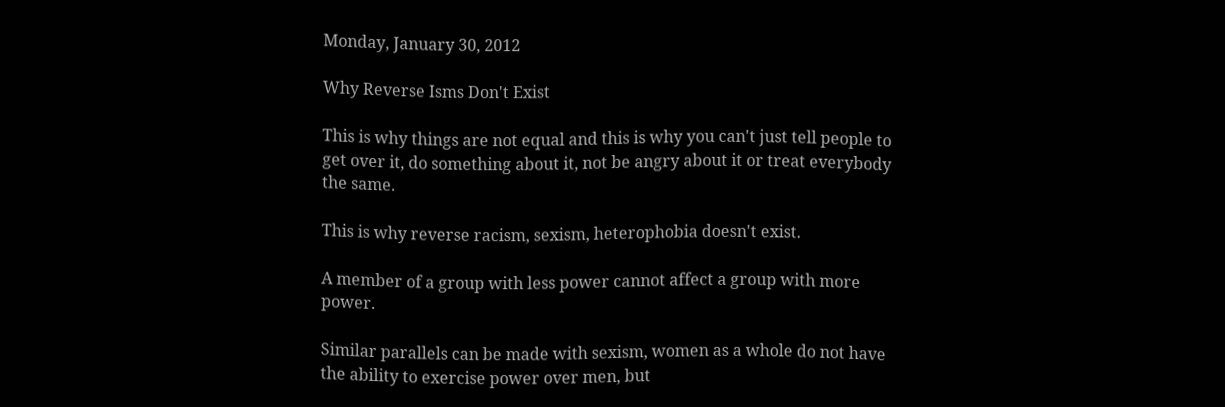Monday, January 30, 2012

Why Reverse Isms Don't Exist

This is why things are not equal and this is why you can't just tell people to get over it, do something about it, not be angry about it or treat everybody the same.

This is why reverse racism, sexism, heterophobia doesn't exist.

A member of a group with less power cannot affect a group with more power.

Similar parallels can be made with sexism, women as a whole do not have the ability to exercise power over men, but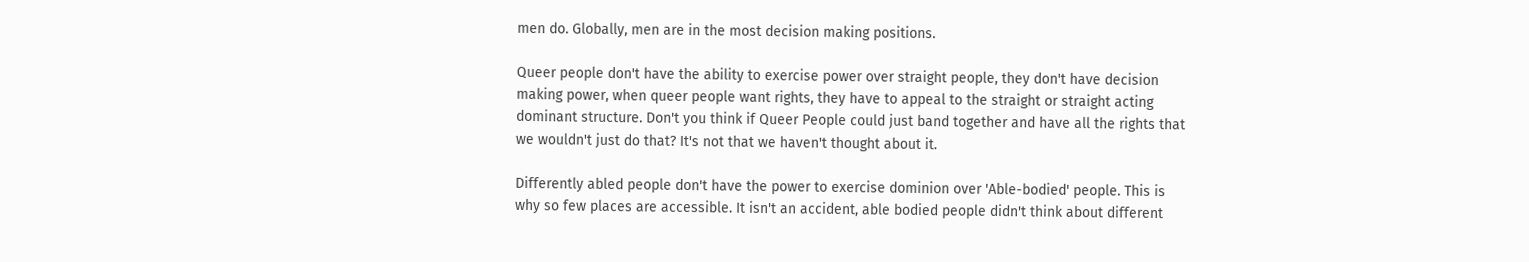men do. Globally, men are in the most decision making positions.

Queer people don't have the ability to exercise power over straight people, they don't have decision making power, when queer people want rights, they have to appeal to the straight or straight acting dominant structure. Don't you think if Queer People could just band together and have all the rights that we wouldn't just do that? It's not that we haven't thought about it.

Differently abled people don't have the power to exercise dominion over 'Able-bodied' people. This is why so few places are accessible. It isn't an accident, able bodied people didn't think about different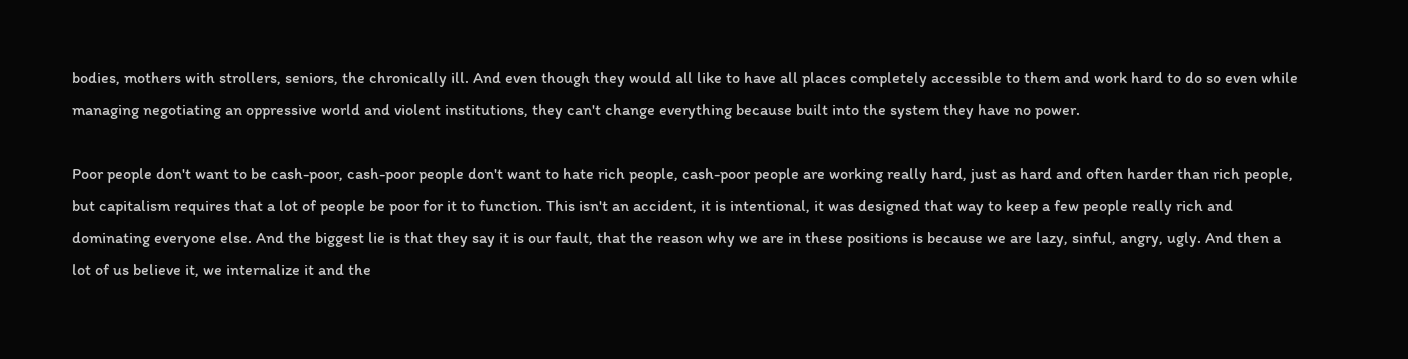bodies, mothers with strollers, seniors, the chronically ill. And even though they would all like to have all places completely accessible to them and work hard to do so even while managing negotiating an oppressive world and violent institutions, they can't change everything because built into the system they have no power.

Poor people don't want to be cash-poor, cash-poor people don't want to hate rich people, cash-poor people are working really hard, just as hard and often harder than rich people, but capitalism requires that a lot of people be poor for it to function. This isn't an accident, it is intentional, it was designed that way to keep a few people really rich and dominating everyone else. And the biggest lie is that they say it is our fault, that the reason why we are in these positions is because we are lazy, sinful, angry, ugly. And then a lot of us believe it, we internalize it and the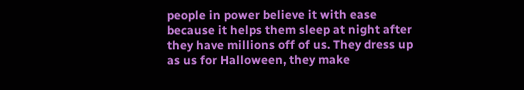people in power believe it with ease because it helps them sleep at night after they have millions off of us. They dress up as us for Halloween, they make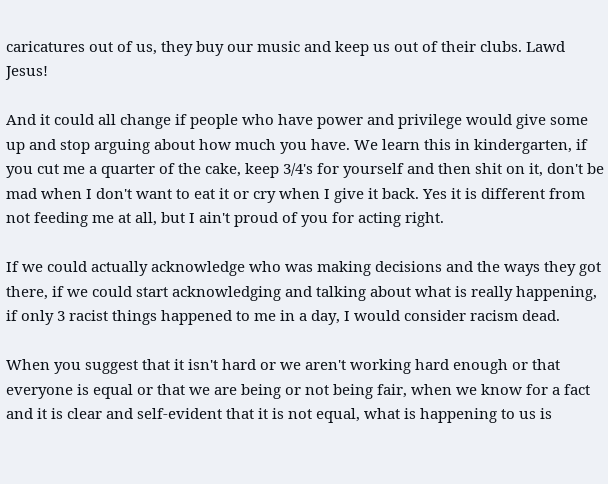caricatures out of us, they buy our music and keep us out of their clubs. Lawd Jesus!

And it could all change if people who have power and privilege would give some up and stop arguing about how much you have. We learn this in kindergarten, if you cut me a quarter of the cake, keep 3/4's for yourself and then shit on it, don't be mad when I don't want to eat it or cry when I give it back. Yes it is different from not feeding me at all, but I ain't proud of you for acting right.

If we could actually acknowledge who was making decisions and the ways they got there, if we could start acknowledging and talking about what is really happening, if only 3 racist things happened to me in a day, I would consider racism dead.

When you suggest that it isn't hard or we aren't working hard enough or that everyone is equal or that we are being or not being fair, when we know for a fact and it is clear and self-evident that it is not equal, what is happening to us is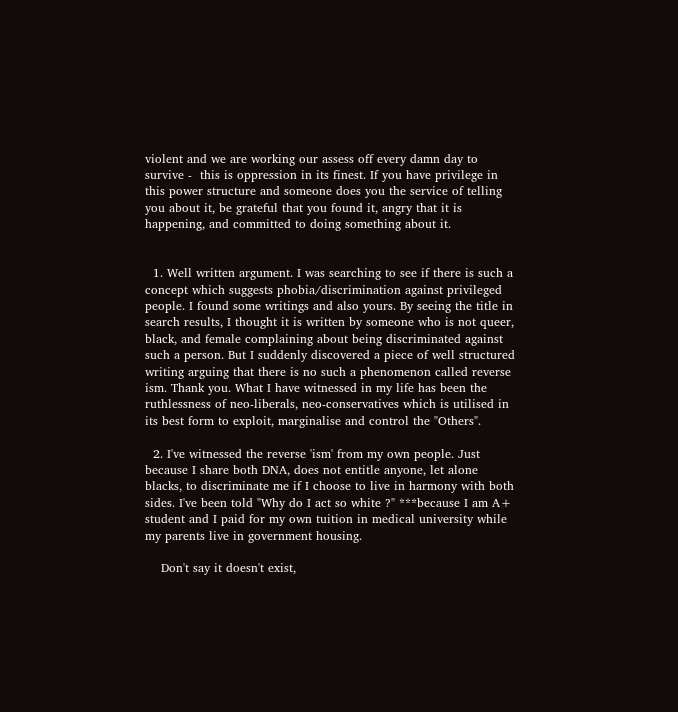violent and we are working our assess off every damn day to survive -  this is oppression in its finest. If you have privilege in this power structure and someone does you the service of telling you about it, be grateful that you found it, angry that it is happening, and committed to doing something about it.


  1. Well written argument. I was searching to see if there is such a concept which suggests phobia/discrimination against privileged people. I found some writings and also yours. By seeing the title in search results, I thought it is written by someone who is not queer, black, and female complaining about being discriminated against such a person. But I suddenly discovered a piece of well structured writing arguing that there is no such a phenomenon called reverse ism. Thank you. What I have witnessed in my life has been the ruthlessness of neo-liberals, neo-conservatives which is utilised in its best form to exploit, marginalise and control the "Others".

  2. I've witnessed the reverse 'ism' from my own people. Just because I share both DNA, does not entitle anyone, let alone blacks, to discriminate me if I choose to live in harmony with both sides. I've been told "Why do I act so white ?" ***because I am A+ student and I paid for my own tuition in medical university while my parents live in government housing.

    Don't say it doesn't exist,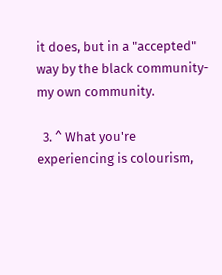it does, but in a "accepted" way by the black community- my own community.

  3. ^ What you're experiencing is colourism,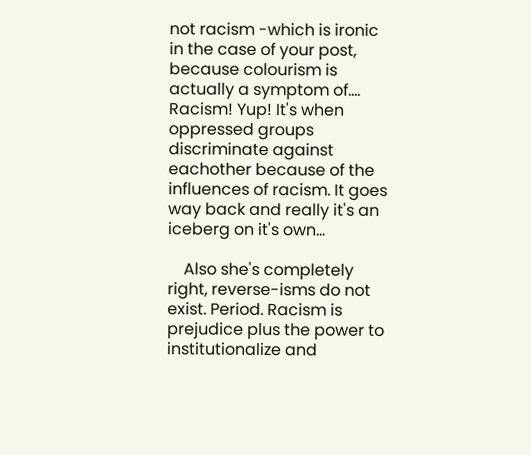not racism -which is ironic in the case of your post, because colourism is actually a symptom of.... Racism! Yup! It's when oppressed groups discriminate against eachother because of the influences of racism. It goes way back and really it's an iceberg on it's own...

    Also she's completely right, reverse-isms do not exist. Period. Racism is prejudice plus the power to institutionalize and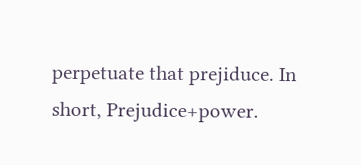perpetuate that prejiduce. In short, Prejudice+power.